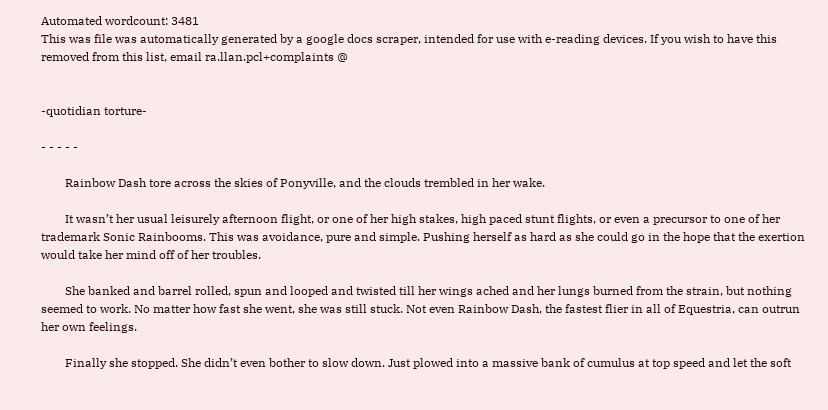Automated wordcount: 3481
This was file was automatically generated by a google docs scraper, intended for use with e-reading devices. If you wish to have this removed from this list, email ra.llan.pcl+complaints @


-quotidian torture-

- - - - -

        Rainbow Dash tore across the skies of Ponyville, and the clouds trembled in her wake.

        It wasn’t her usual leisurely afternoon flight, or one of her high stakes, high paced stunt flights, or even a precursor to one of her trademark Sonic Rainbooms. This was avoidance, pure and simple. Pushing herself as hard as she could go in the hope that the exertion would take her mind off of her troubles.

        She banked and barrel rolled, spun and looped and twisted till her wings ached and her lungs burned from the strain, but nothing seemed to work. No matter how fast she went, she was still stuck. Not even Rainbow Dash, the fastest flier in all of Equestria, can outrun her own feelings.

        Finally she stopped. She didn’t even bother to slow down. Just plowed into a massive bank of cumulus at top speed and let the soft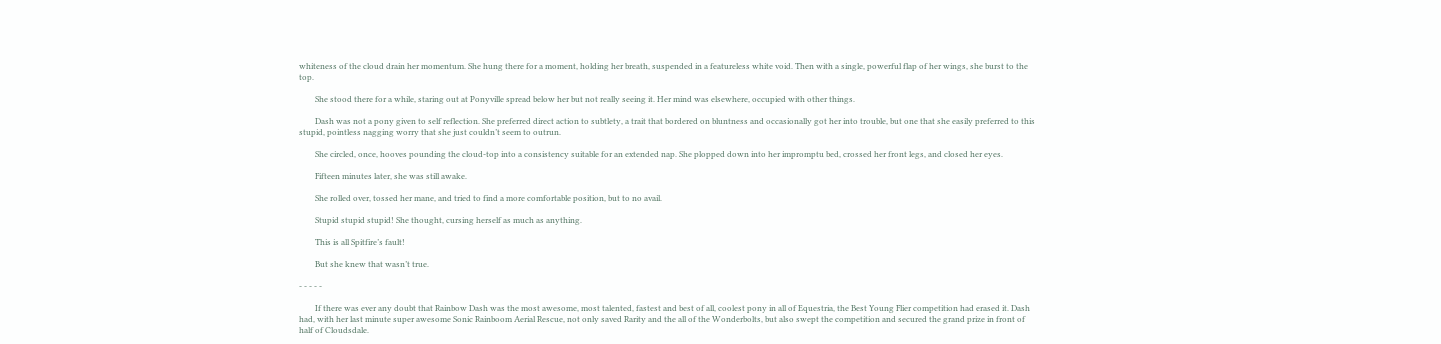whiteness of the cloud drain her momentum. She hung there for a moment, holding her breath, suspended in a featureless white void. Then with a single, powerful flap of her wings, she burst to the top.

        She stood there for a while, staring out at Ponyville spread below her but not really seeing it. Her mind was elsewhere, occupied with other things.

        Dash was not a pony given to self reflection. She preferred direct action to subtlety, a trait that bordered on bluntness and occasionally got her into trouble, but one that she easily preferred to this stupid, pointless nagging worry that she just couldn’t seem to outrun.

        She circled, once, hooves pounding the cloud-top into a consistency suitable for an extended nap. She plopped down into her impromptu bed, crossed her front legs, and closed her eyes.

        Fifteen minutes later, she was still awake.

        She rolled over, tossed her mane, and tried to find a more comfortable position, but to no avail.

        Stupid stupid stupid! She thought, cursing herself as much as anything.

        This is all Spitfire’s fault!

        But she knew that wasn’t true.

- - - - -

        If there was ever any doubt that Rainbow Dash was the most awesome, most talented, fastest and best of all, coolest pony in all of Equestria, the Best Young Flier competition had erased it. Dash had, with her last minute super awesome Sonic Rainboom Aerial Rescue, not only saved Rarity and the all of the Wonderbolts, but also swept the competition and secured the grand prize in front of half of Cloudsdale.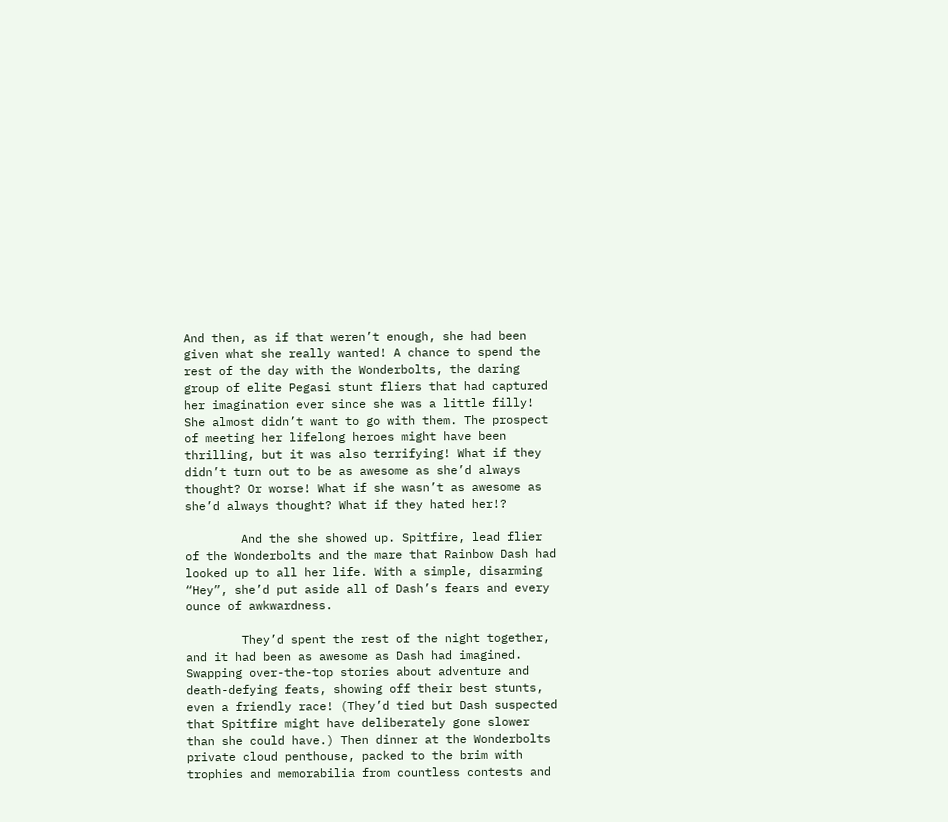And then, as if that weren’t enough, she had been given what she really wanted! A chance to spend the rest of the day with the Wonderbolts, the daring group of elite Pegasi stunt fliers that had captured her imagination ever since she was a little filly! She almost didn’t want to go with them. The prospect of meeting her lifelong heroes might have been thrilling, but it was also terrifying! What if they didn’t turn out to be as awesome as she’d always thought? Or worse! What if she wasn’t as awesome as she’d always thought? What if they hated her!?

        And the she showed up. Spitfire, lead flier of the Wonderbolts and the mare that Rainbow Dash had looked up to all her life. With a simple, disarming “Hey”, she’d put aside all of Dash’s fears and every ounce of awkwardness.

        They’d spent the rest of the night together, and it had been as awesome as Dash had imagined. Swapping over-the-top stories about adventure and death-defying feats, showing off their best stunts, even a friendly race! (They’d tied but Dash suspected that Spitfire might have deliberately gone slower than she could have.) Then dinner at the Wonderbolts private cloud penthouse, packed to the brim with trophies and memorabilia from countless contests and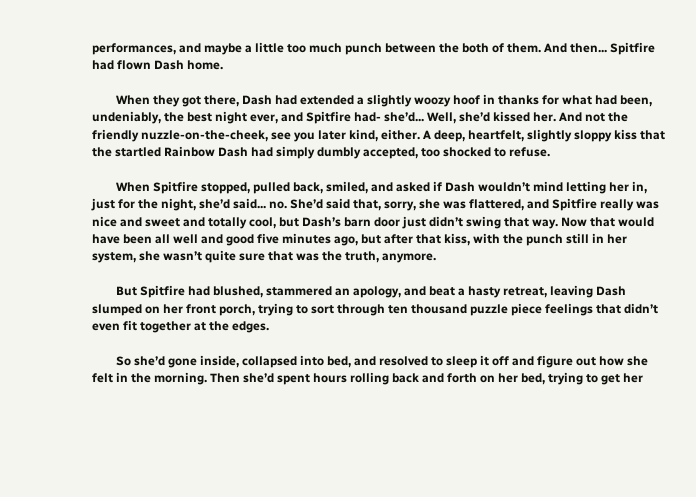performances, and maybe a little too much punch between the both of them. And then... Spitfire had flown Dash home.

        When they got there, Dash had extended a slightly woozy hoof in thanks for what had been, undeniably, the best night ever, and Spitfire had- she’d... Well, she’d kissed her. And not the friendly nuzzle-on-the-cheek, see you later kind, either. A deep, heartfelt, slightly sloppy kiss that the startled Rainbow Dash had simply dumbly accepted, too shocked to refuse.

        When Spitfire stopped, pulled back, smiled, and asked if Dash wouldn’t mind letting her in, just for the night, she’d said... no. She’d said that, sorry, she was flattered, and Spitfire really was nice and sweet and totally cool, but Dash’s barn door just didn’t swing that way. Now that would have been all well and good five minutes ago, but after that kiss, with the punch still in her system, she wasn’t quite sure that was the truth, anymore.

        But Spitfire had blushed, stammered an apology, and beat a hasty retreat, leaving Dash slumped on her front porch, trying to sort through ten thousand puzzle piece feelings that didn’t even fit together at the edges.

        So she’d gone inside, collapsed into bed, and resolved to sleep it off and figure out how she felt in the morning. Then she’d spent hours rolling back and forth on her bed, trying to get her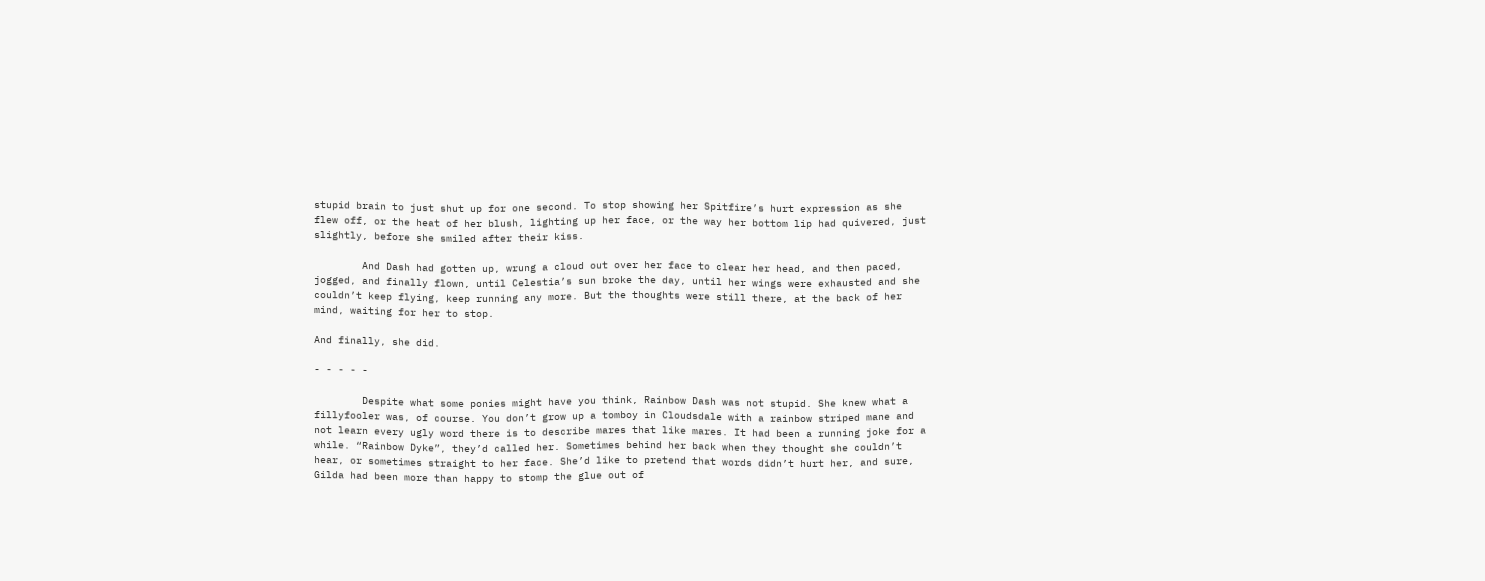stupid brain to just shut up for one second. To stop showing her Spitfire’s hurt expression as she flew off, or the heat of her blush, lighting up her face, or the way her bottom lip had quivered, just slightly, before she smiled after their kiss.

        And Dash had gotten up, wrung a cloud out over her face to clear her head, and then paced, jogged, and finally flown, until Celestia’s sun broke the day, until her wings were exhausted and she couldn’t keep flying, keep running any more. But the thoughts were still there, at the back of her mind, waiting for her to stop.

And finally, she did.

- - - - -

        Despite what some ponies might have you think, Rainbow Dash was not stupid. She knew what a fillyfooler was, of course. You don’t grow up a tomboy in Cloudsdale with a rainbow striped mane and not learn every ugly word there is to describe mares that like mares. It had been a running joke for a while. “Rainbow Dyke”, they’d called her. Sometimes behind her back when they thought she couldn’t hear, or sometimes straight to her face. She’d like to pretend that words didn’t hurt her, and sure, Gilda had been more than happy to stomp the glue out of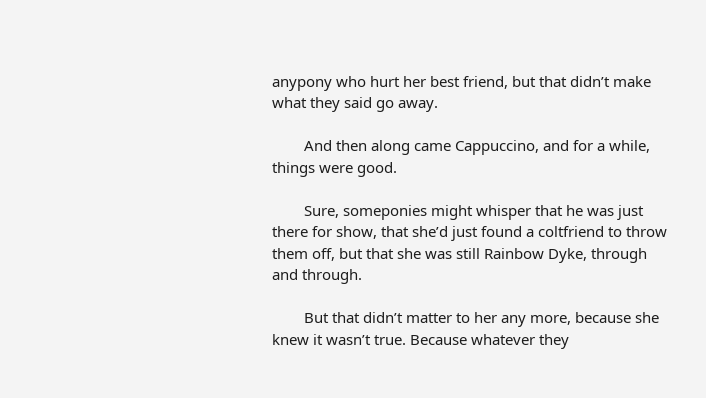anypony who hurt her best friend, but that didn’t make what they said go away.

        And then along came Cappuccino, and for a while, things were good.

        Sure, someponies might whisper that he was just there for show, that she’d just found a coltfriend to throw them off, but that she was still Rainbow Dyke, through and through.

        But that didn’t matter to her any more, because she knew it wasn’t true. Because whatever they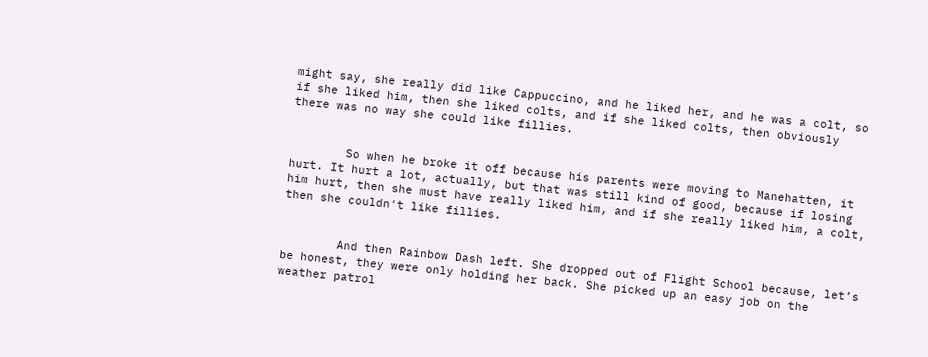might say, she really did like Cappuccino, and he liked her, and he was a colt, so if she liked him, then she liked colts, and if she liked colts, then obviously there was no way she could like fillies.


        So when he broke it off because his parents were moving to Manehatten, it hurt. It hurt a lot, actually, but that was still kind of good, because if losing him hurt, then she must have really liked him, and if she really liked him, a colt, then she couldn't like fillies.


        And then Rainbow Dash left. She dropped out of Flight School because, let’s be honest, they were only holding her back. She picked up an easy job on the weather patrol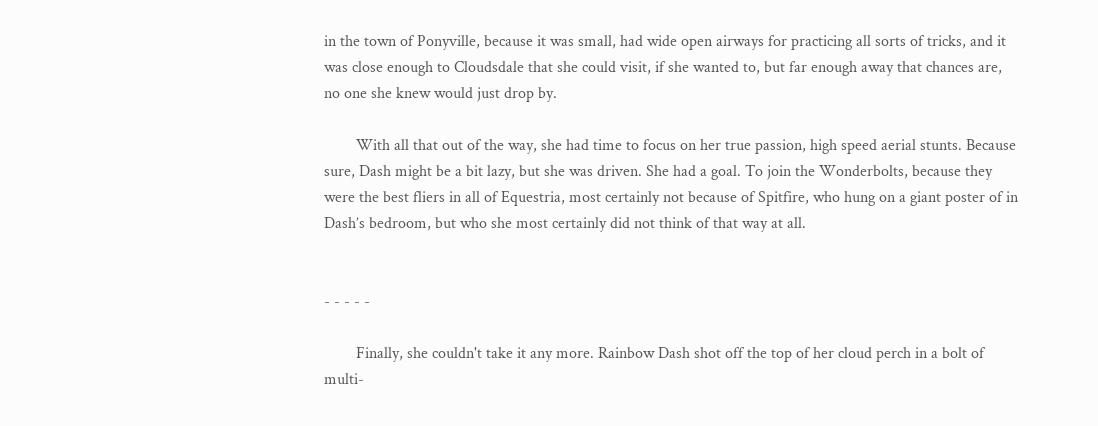in the town of Ponyville, because it was small, had wide open airways for practicing all sorts of tricks, and it was close enough to Cloudsdale that she could visit, if she wanted to, but far enough away that chances are, no one she knew would just drop by.

        With all that out of the way, she had time to focus on her true passion, high speed aerial stunts. Because sure, Dash might be a bit lazy, but she was driven. She had a goal. To join the Wonderbolts, because they were the best fliers in all of Equestria, most certainly not because of Spitfire, who hung on a giant poster of in Dash’s bedroom, but who she most certainly did not think of that way at all.


- - - - -

        Finally, she couldn't take it any more. Rainbow Dash shot off the top of her cloud perch in a bolt of multi-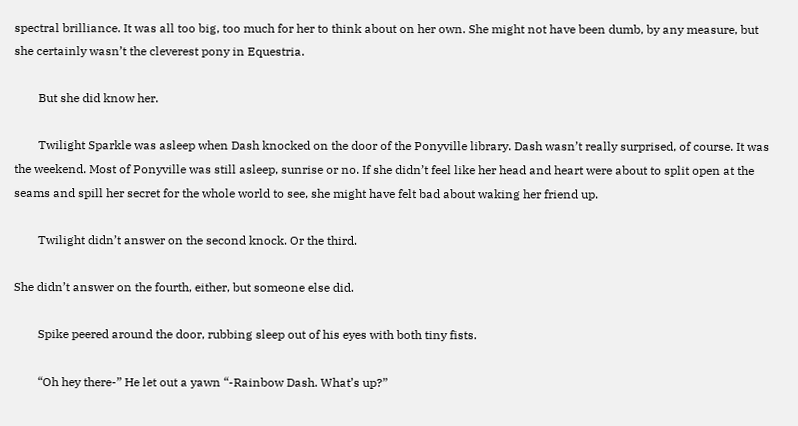spectral brilliance. It was all too big, too much for her to think about on her own. She might not have been dumb, by any measure, but she certainly wasn’t the cleverest pony in Equestria.

        But she did know her.

        Twilight Sparkle was asleep when Dash knocked on the door of the Ponyville library. Dash wasn’t really surprised, of course. It was the weekend. Most of Ponyville was still asleep, sunrise or no. If she didn’t feel like her head and heart were about to split open at the seams and spill her secret for the whole world to see, she might have felt bad about waking her friend up.

        Twilight didn’t answer on the second knock. Or the third.

She didn’t answer on the fourth, either, but someone else did.

        Spike peered around the door, rubbing sleep out of his eyes with both tiny fists.

        “Oh hey there-” He let out a yawn “-Rainbow Dash. What’s up?”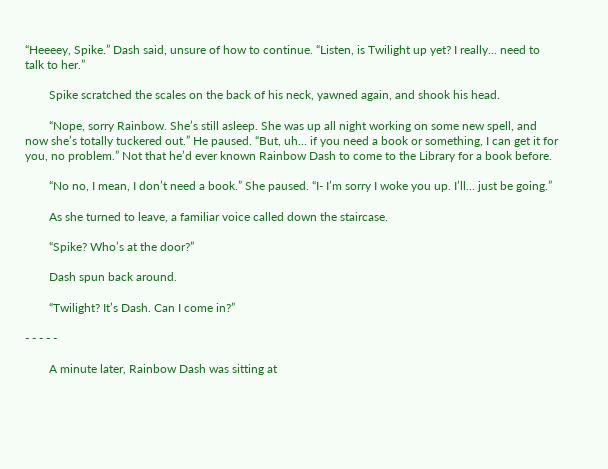“Heeeey, Spike.” Dash said, unsure of how to continue. “Listen, is Twilight up yet? I really... need to talk to her.”

        Spike scratched the scales on the back of his neck, yawned again, and shook his head.

        “Nope, sorry Rainbow. She’s still asleep. She was up all night working on some new spell, and now she’s totally tuckered out.” He paused. “But, uh... if you need a book or something, I can get it for you, no problem.” Not that he’d ever known Rainbow Dash to come to the Library for a book before.

        “No no, I mean, I don’t need a book.” She paused. “I- I’m sorry I woke you up. I’ll... just be going.”

        As she turned to leave, a familiar voice called down the staircase.

        “Spike? Who’s at the door?”

        Dash spun back around.

        “Twilight? It’s Dash. Can I come in?”

- - - - -

        A minute later, Rainbow Dash was sitting at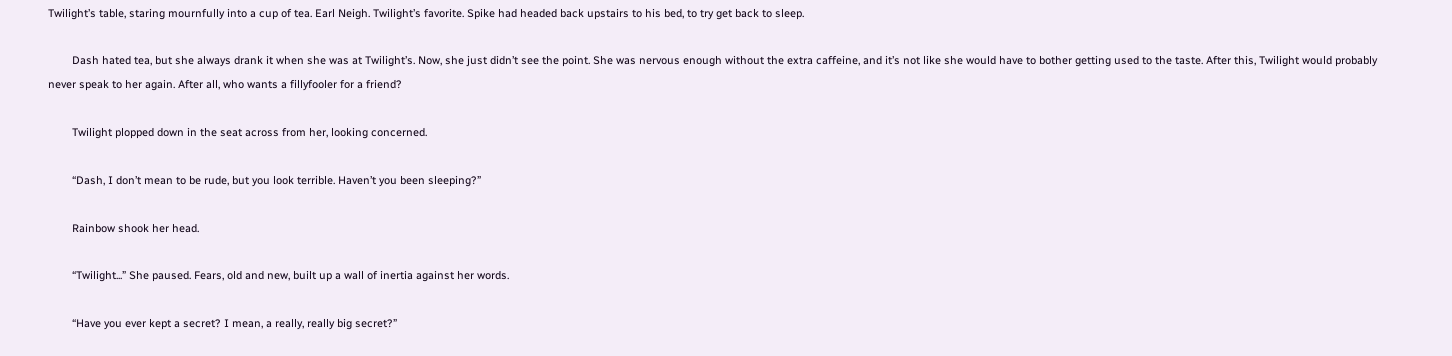Twilight’s table, staring mournfully into a cup of tea. Earl Neigh. Twilight’s favorite. Spike had headed back upstairs to his bed, to try get back to sleep.

        Dash hated tea, but she always drank it when she was at Twilight’s. Now, she just didn’t see the point. She was nervous enough without the extra caffeine, and it’s not like she would have to bother getting used to the taste. After this, Twilight would probably never speak to her again. After all, who wants a fillyfooler for a friend?

        Twilight plopped down in the seat across from her, looking concerned.

        “Dash, I don’t mean to be rude, but you look terrible. Haven’t you been sleeping?”

        Rainbow shook her head.

        “Twilight...” She paused. Fears, old and new, built up a wall of inertia against her words.

        “Have you ever kept a secret? I mean, a really, really big secret?”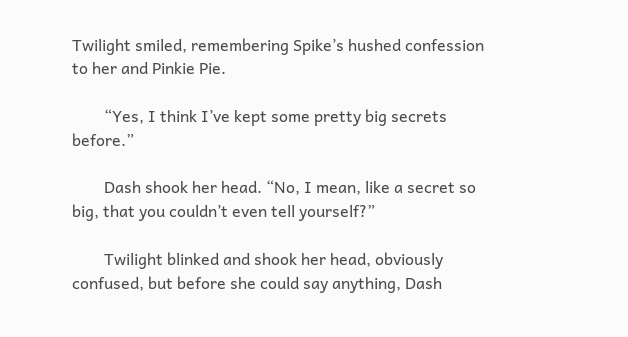Twilight smiled, remembering Spike’s hushed confession to her and Pinkie Pie.

        “Yes, I think I’ve kept some pretty big secrets before.”

        Dash shook her head. “No, I mean, like a secret so big, that you couldn’t even tell yourself?”

        Twilight blinked and shook her head, obviously confused, but before she could say anything, Dash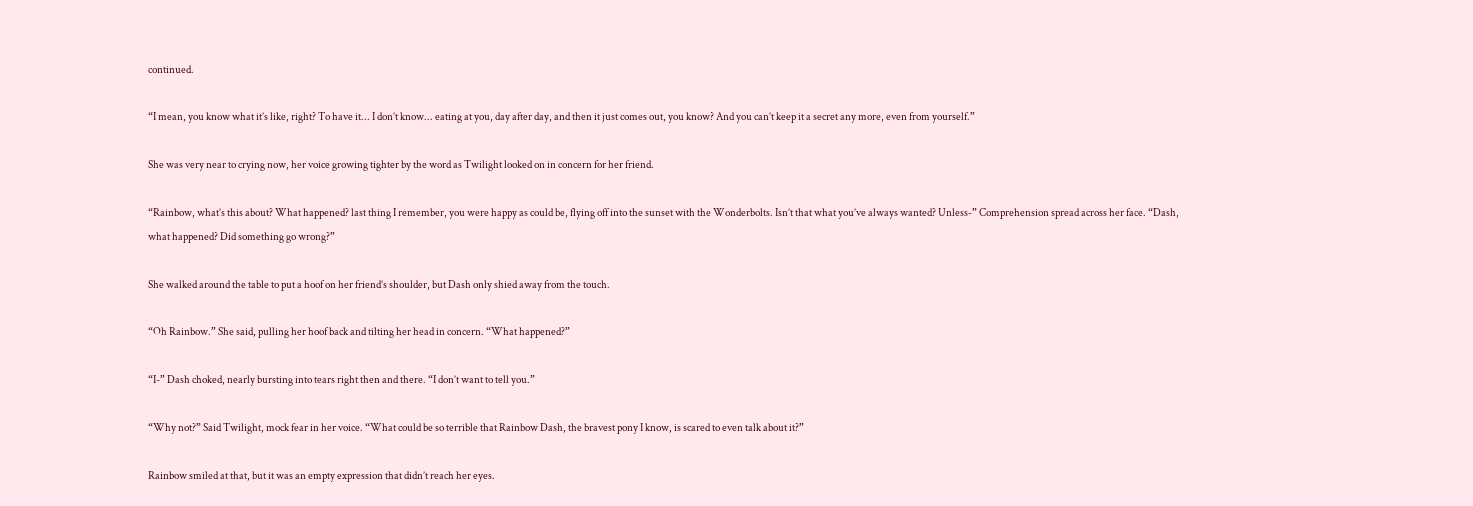continued.

“I mean, you know what it’s like, right? To have it... I don’t know... eating at you, day after day, and then it just comes out, you know? And you can’t keep it a secret any more, even from yourself.”

She was very near to crying now, her voice growing tighter by the word as Twilight looked on in concern for her friend.

“Rainbow, what’s this about? What happened? last thing I remember, you were happy as could be, flying off into the sunset with the Wonderbolts. Isn’t that what you’ve always wanted? Unless-” Comprehension spread across her face. “Dash, what happened? Did something go wrong?”

She walked around the table to put a hoof on her friend’s shoulder, but Dash only shied away from the touch.

“Oh Rainbow.” She said, pulling her hoof back and tilting her head in concern. “What happened?”

“I-” Dash choked, nearly bursting into tears right then and there. “I don’t want to tell you.”

“Why not?” Said Twilight, mock fear in her voice. “What could be so terrible that Rainbow Dash, the bravest pony I know, is scared to even talk about it?”

Rainbow smiled at that, but it was an empty expression that didn’t reach her eyes.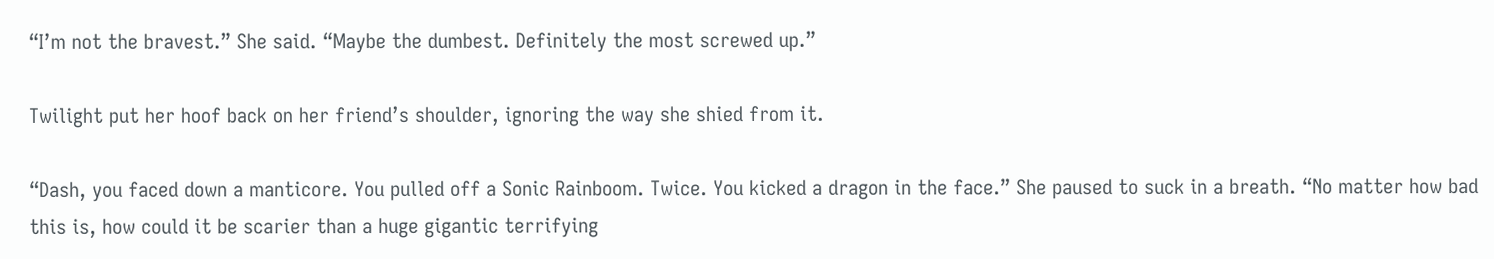“I’m not the bravest.” She said. “Maybe the dumbest. Definitely the most screwed up.”

Twilight put her hoof back on her friend’s shoulder, ignoring the way she shied from it.

“Dash, you faced down a manticore. You pulled off a Sonic Rainboom. Twice. You kicked a dragon in the face.” She paused to suck in a breath. “No matter how bad this is, how could it be scarier than a huge gigantic terrifying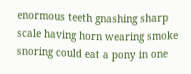enormous teeth gnashing sharp scale having horn wearing smoke snoring could eat a pony in one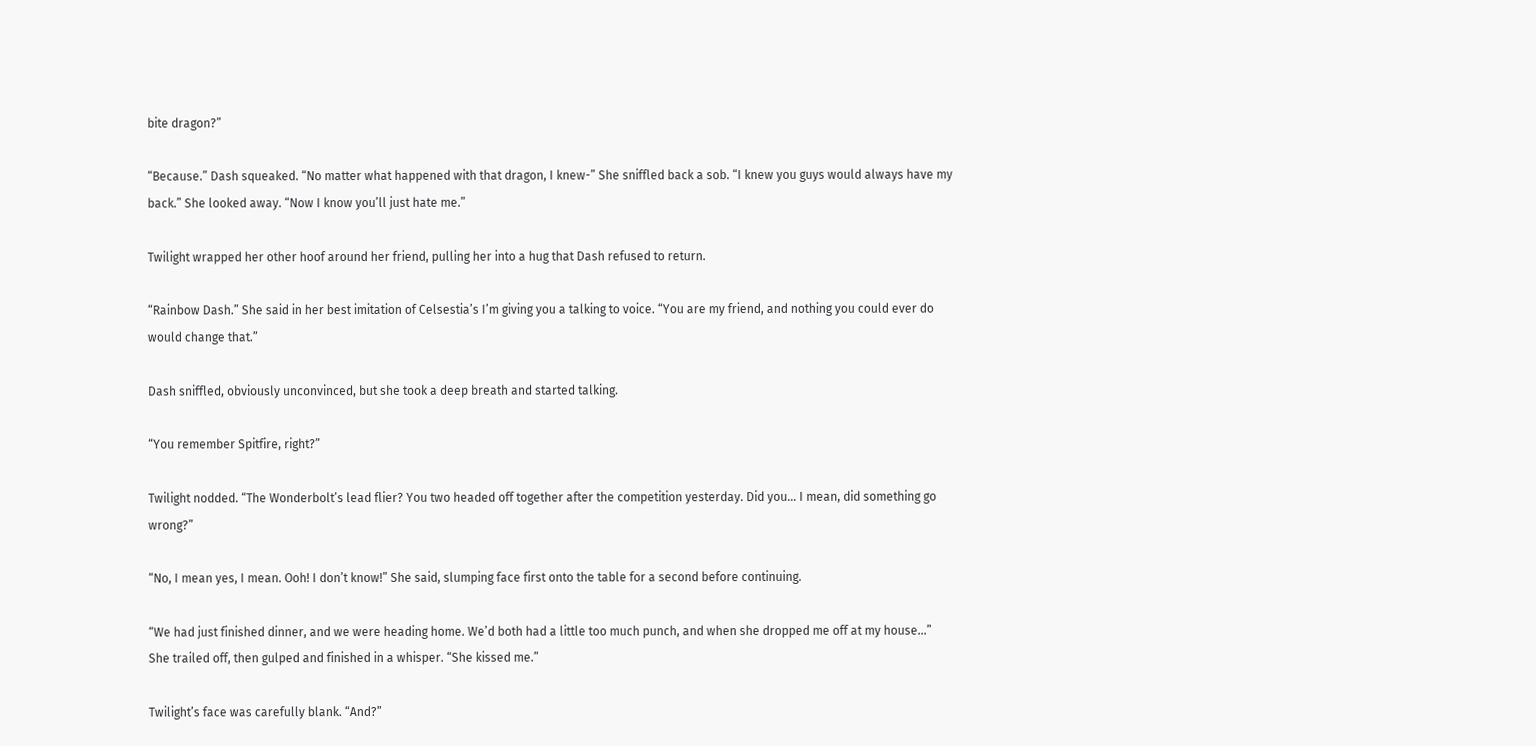bite dragon?”

“Because.” Dash squeaked. “No matter what happened with that dragon, I knew-” She sniffled back a sob. “I knew you guys would always have my back.” She looked away. “Now I know you’ll just hate me.”

Twilight wrapped her other hoof around her friend, pulling her into a hug that Dash refused to return.

“Rainbow Dash.” She said in her best imitation of Celsestia’s I’m giving you a talking to voice. “You are my friend, and nothing you could ever do would change that.”

Dash sniffled, obviously unconvinced, but she took a deep breath and started talking.

“You remember Spitfire, right?”

Twilight nodded. “The Wonderbolt’s lead flier? You two headed off together after the competition yesterday. Did you... I mean, did something go wrong?”

“No, I mean yes, I mean. Ooh! I don’t know!” She said, slumping face first onto the table for a second before continuing.

“We had just finished dinner, and we were heading home. We’d both had a little too much punch, and when she dropped me off at my house...” She trailed off, then gulped and finished in a whisper. “She kissed me.”

Twilight’s face was carefully blank. “And?”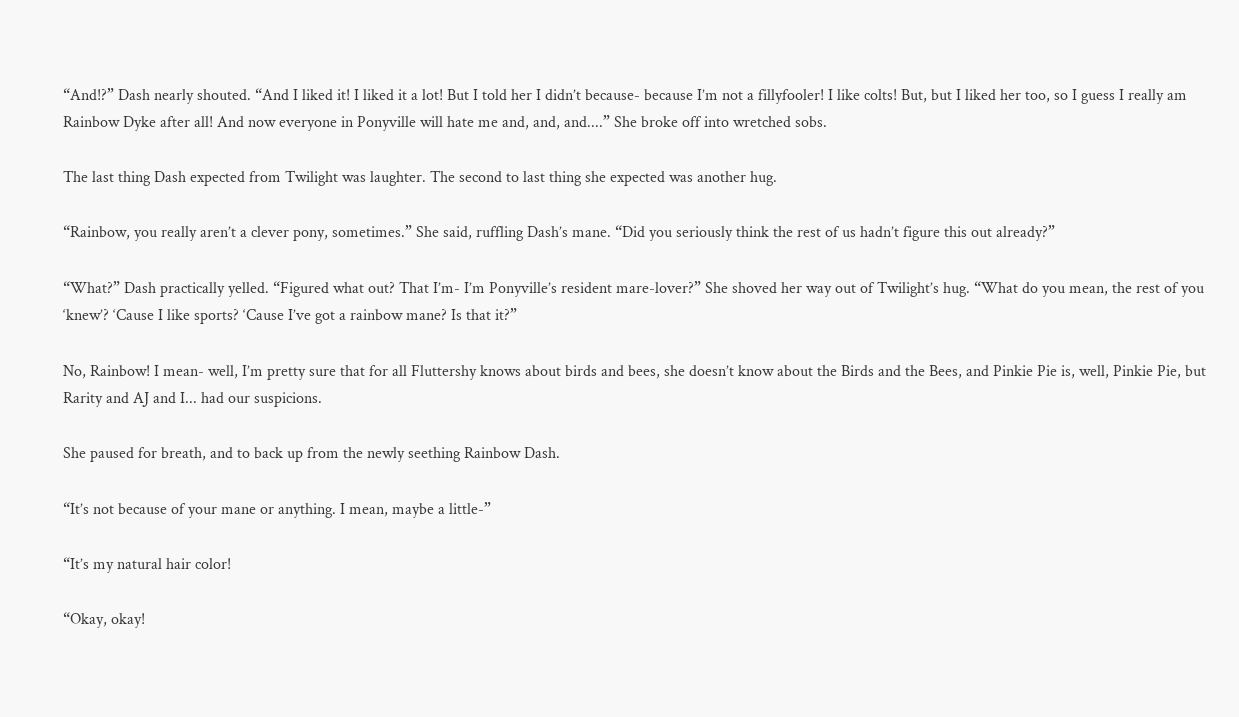“And!?” Dash nearly shouted. “And I liked it! I liked it a lot! But I told her I didn’t because- because I’m not a fillyfooler! I like colts! But, but I liked her too, so I guess I really am Rainbow Dyke after all! And now everyone in Ponyville will hate me and, and, and....” She broke off into wretched sobs.

The last thing Dash expected from Twilight was laughter. The second to last thing she expected was another hug.

“Rainbow, you really aren’t a clever pony, sometimes.” She said, ruffling Dash’s mane. “Did you seriously think the rest of us hadn’t figure this out already?”

“What?” Dash practically yelled. “Figured what out? That I’m- I’m Ponyville’s resident mare-lover?” She shoved her way out of Twilight’s hug. “What do you mean, the rest of you ‘knew’? ‘Cause I like sports? ‘Cause I’ve got a rainbow mane? Is that it?”

No, Rainbow! I mean- well, I’m pretty sure that for all Fluttershy knows about birds and bees, she doesn’t know about the Birds and the Bees, and Pinkie Pie is, well, Pinkie Pie, but Rarity and AJ and I... had our suspicions.

She paused for breath, and to back up from the newly seething Rainbow Dash.

“It’s not because of your mane or anything. I mean, maybe a little-”

“It’s my natural hair color!

“Okay, okay!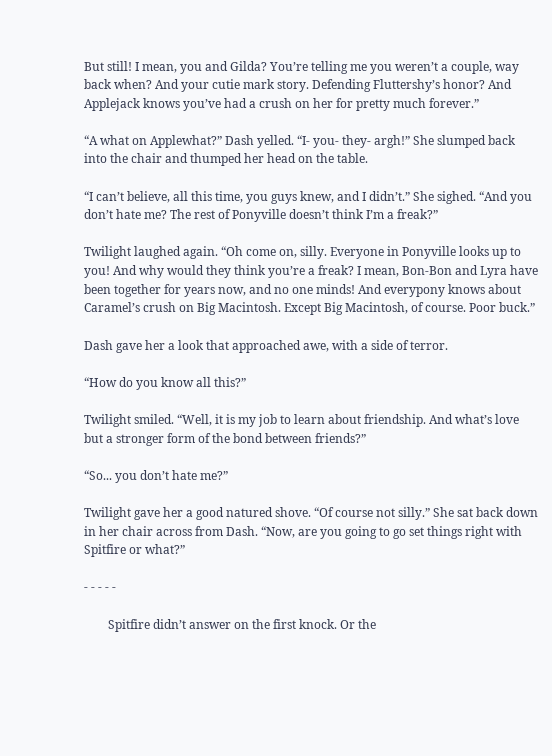But still! I mean, you and Gilda? You’re telling me you weren’t a couple, way back when? And your cutie mark story. Defending Fluttershy’s honor? And Applejack knows you’ve had a crush on her for pretty much forever.”

“A what on Applewhat?” Dash yelled. “I- you- they- argh!” She slumped back into the chair and thumped her head on the table.

“I can’t believe, all this time, you guys knew, and I didn’t.” She sighed. “And you don’t hate me? The rest of Ponyville doesn’t think I’m a freak?”

Twilight laughed again. “Oh come on, silly. Everyone in Ponyville looks up to you! And why would they think you’re a freak? I mean, Bon-Bon and Lyra have been together for years now, and no one minds! And everypony knows about Caramel’s crush on Big Macintosh. Except Big Macintosh, of course. Poor buck.”

Dash gave her a look that approached awe, with a side of terror.

“How do you know all this?”

Twilight smiled. “Well, it is my job to learn about friendship. And what’s love but a stronger form of the bond between friends?”

“So... you don’t hate me?”

Twilight gave her a good natured shove. “Of course not silly.” She sat back down in her chair across from Dash. “Now, are you going to go set things right with Spitfire or what?”

- - - - -

        Spitfire didn’t answer on the first knock. Or the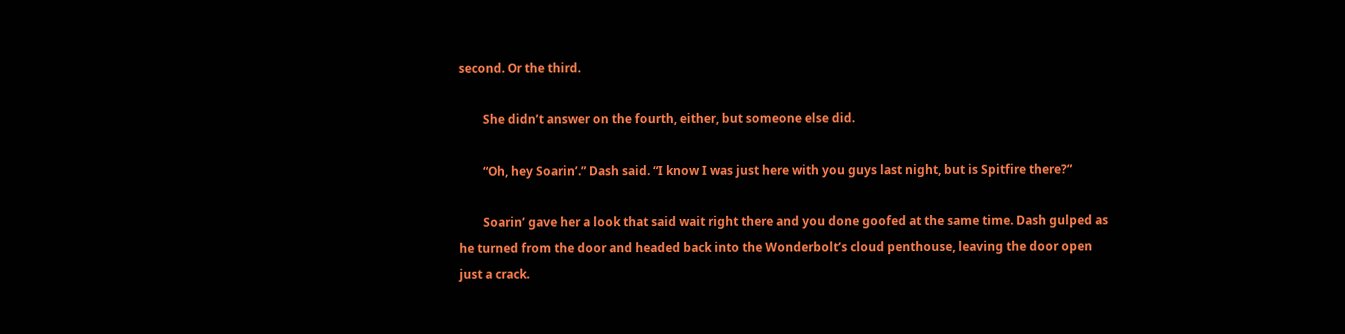second. Or the third.

        She didn’t answer on the fourth, either, but someone else did.

        “Oh, hey Soarin’.” Dash said. “I know I was just here with you guys last night, but is Spitfire there?”

        Soarin’ gave her a look that said wait right there and you done goofed at the same time. Dash gulped as he turned from the door and headed back into the Wonderbolt’s cloud penthouse, leaving the door open just a crack.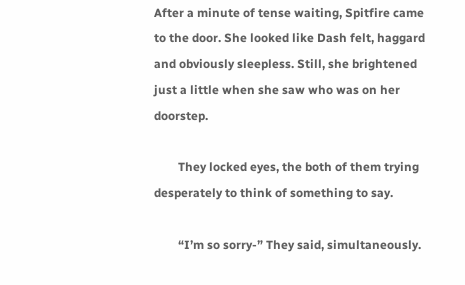After a minute of tense waiting, Spitfire came to the door. She looked like Dash felt, haggard and obviously sleepless. Still, she brightened just a little when she saw who was on her doorstep.

        They locked eyes, the both of them trying desperately to think of something to say.

        “I’m so sorry-” They said, simultaneously.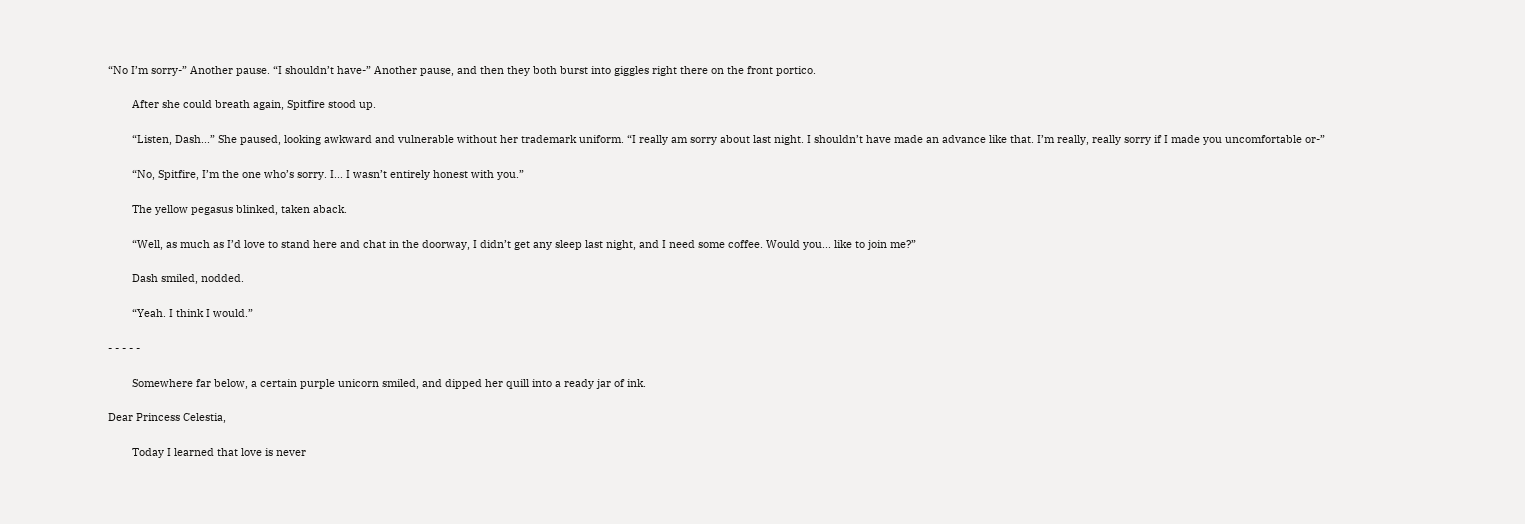“No I’m sorry-” Another pause. “I shouldn’t have-” Another pause, and then they both burst into giggles right there on the front portico.

        After she could breath again, Spitfire stood up.

        “Listen, Dash...” She paused, looking awkward and vulnerable without her trademark uniform. “I really am sorry about last night. I shouldn’t have made an advance like that. I’m really, really sorry if I made you uncomfortable or-”

        “No, Spitfire, I’m the one who’s sorry. I... I wasn’t entirely honest with you.”

        The yellow pegasus blinked, taken aback.

        “Well, as much as I’d love to stand here and chat in the doorway, I didn’t get any sleep last night, and I need some coffee. Would you... like to join me?”

        Dash smiled, nodded.

        “Yeah. I think I would.”

- - - - -

        Somewhere far below, a certain purple unicorn smiled, and dipped her quill into a ready jar of ink.

Dear Princess Celestia,

        Today I learned that love is never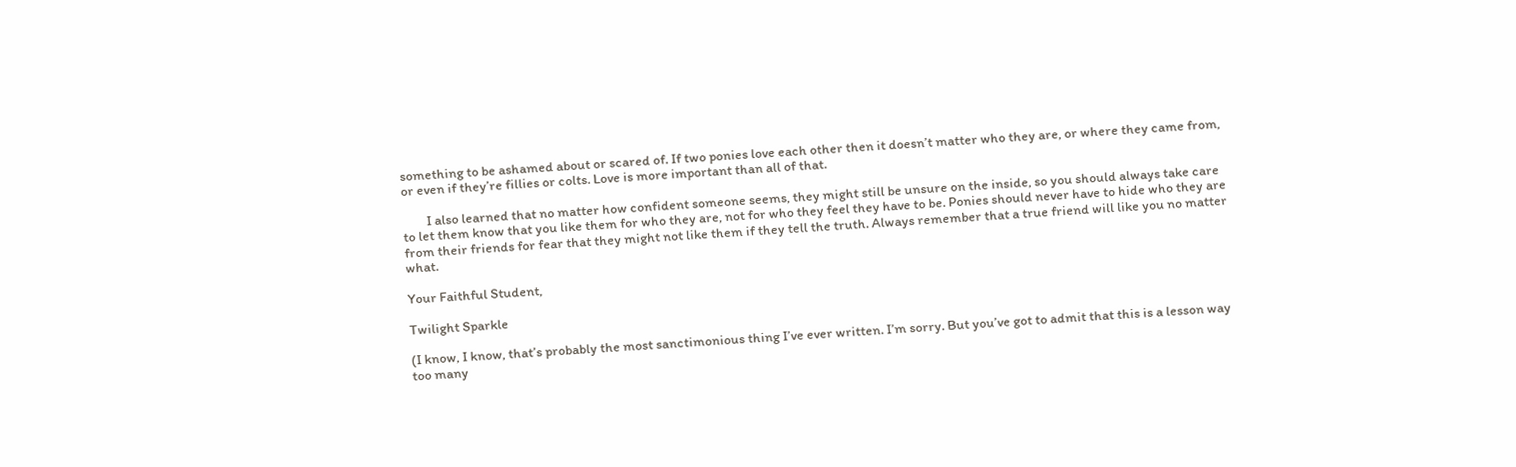something to be ashamed about or scared of. If two ponies love each other then it doesn’t matter who they are, or where they came from, or even if they’re fillies or colts. Love is more important than all of that.

        I also learned that no matter how confident someone seems, they might still be unsure on the inside, so you should always take care to let them know that you like them for who they are, not for who they feel they have to be. Ponies should never have to hide who they are from their friends for fear that they might not like them if they tell the truth. Always remember that a true friend will like you no matter what.

Your Faithful Student,

Twilight Sparkle

(I know, I know, that’s probably the most sanctimonious thing I’ve ever written. I’m sorry. But you’ve got to admit that this is a lesson way too many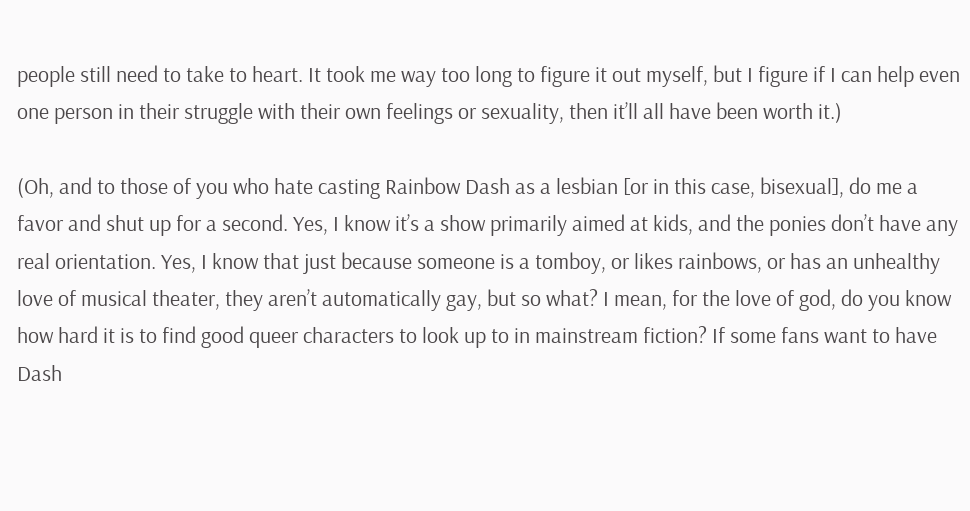people still need to take to heart. It took me way too long to figure it out myself, but I figure if I can help even one person in their struggle with their own feelings or sexuality, then it’ll all have been worth it.)

(Oh, and to those of you who hate casting Rainbow Dash as a lesbian [or in this case, bisexual], do me a favor and shut up for a second. Yes, I know it’s a show primarily aimed at kids, and the ponies don’t have any real orientation. Yes, I know that just because someone is a tomboy, or likes rainbows, or has an unhealthy love of musical theater, they aren’t automatically gay, but so what? I mean, for the love of god, do you know how hard it is to find good queer characters to look up to in mainstream fiction? If some fans want to have Dash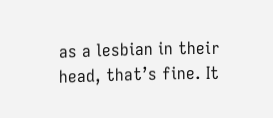as a lesbian in their head, that’s fine. It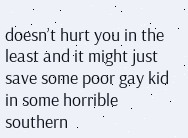doesn’t hurt you in the least and it might just save some poor gay kid in some horrible southern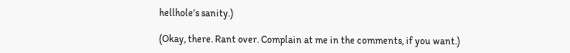hellhole’s sanity.)

(Okay, there. Rant over. Complain at me in the comments, if you want.)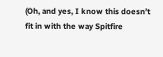(Oh, and yes, I know this doesn’t fit in with the way Spitfire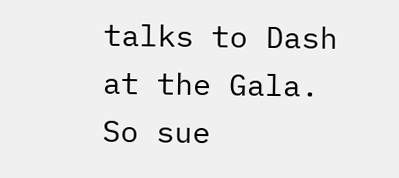talks to Dash at the Gala. So sue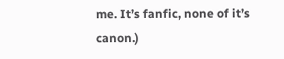me. It’s fanfic, none of it’s canon.)